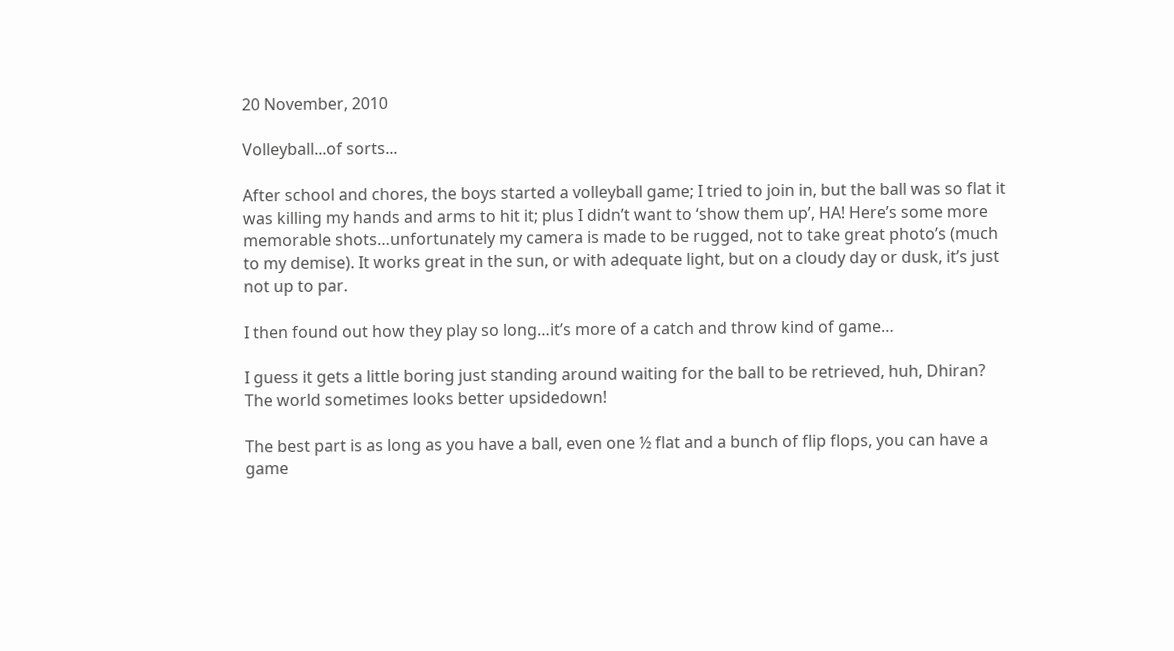20 November, 2010

Volleyball...of sorts...

After school and chores, the boys started a volleyball game; I tried to join in, but the ball was so flat it was killing my hands and arms to hit it; plus I didn’t want to ‘show them up’, HA! Here’s some more memorable shots…unfortunately my camera is made to be rugged, not to take great photo’s (much to my demise). It works great in the sun, or with adequate light, but on a cloudy day or dusk, it’s just not up to par.

I then found out how they play so long…it’s more of a catch and throw kind of game…

I guess it gets a little boring just standing around waiting for the ball to be retrieved, huh, Dhiran?  The world sometimes looks better upsidedown!

The best part is as long as you have a ball, even one ½ flat and a bunch of flip flops, you can have a game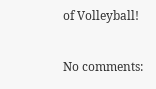of Volleyball!

No comments: